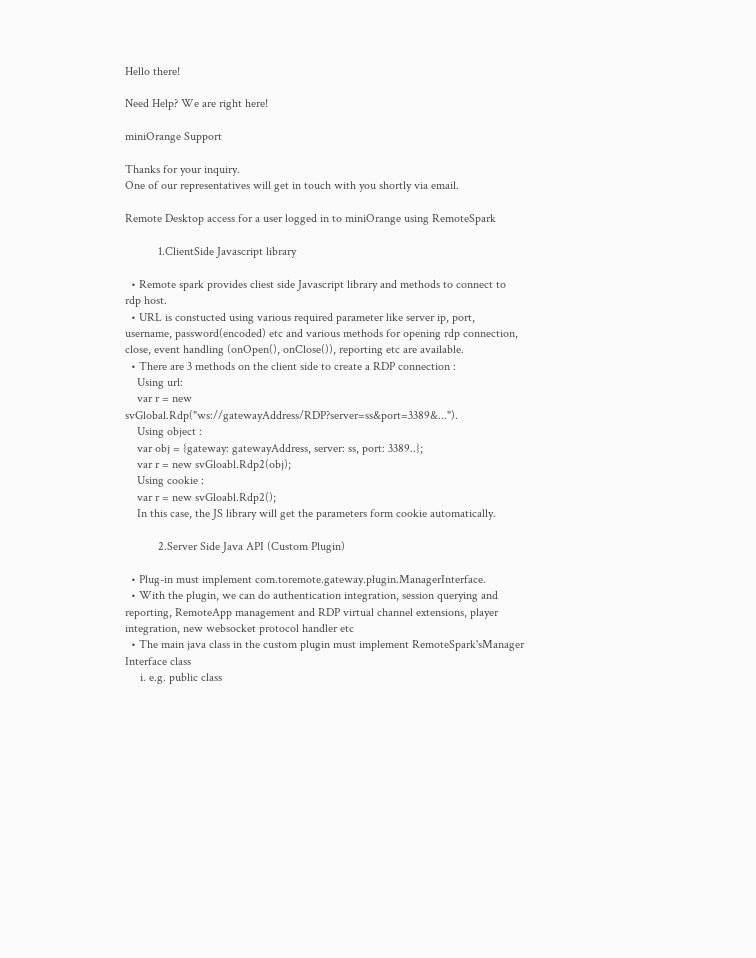Hello there!

Need Help? We are right here!

miniOrange Support

Thanks for your inquiry.
One of our representatives will get in touch with you shortly via email.

Remote Desktop access for a user logged in to miniOrange using RemoteSpark

           1.ClientSide Javascript library

  • Remote spark provides cliest side Javascript library and methods to connect to rdp host.
  • URL is constucted using various required parameter like server ip, port, username, password(encoded) etc and various methods for opening rdp connection, close, event handling (onOpen(), onClose()), reporting etc are available.
  • There are 3 methods on the client side to create a RDP connection :
    Using url:
    var r = new svGlobal.Rdp("ws://gatewayAddress/RDP?server=ss&port=3389&...").
    Using object :
    var obj = {gateway: gatewayAddress, server: ss, port: 3389..};
    var r = new svGloabl.Rdp2(obj);
    Using cookie :
    var r = new svGloabl.Rdp2();
    In this case, the JS library will get the parameters form cookie automatically.

           2.Server Side Java API (Custom Plugin)

  • Plug-in must implement com.toremote.gateway.plugin.ManagerInterface.
  • With the plugin, we can do authentication integration, session querying and reporting, RemoteApp management and RDP virtual channel extensions, player integration, new websocket protocol handler etc
  • The main java class in the custom plugin must implement RemoteSpark'sManager Interface class
     i. e.g. public class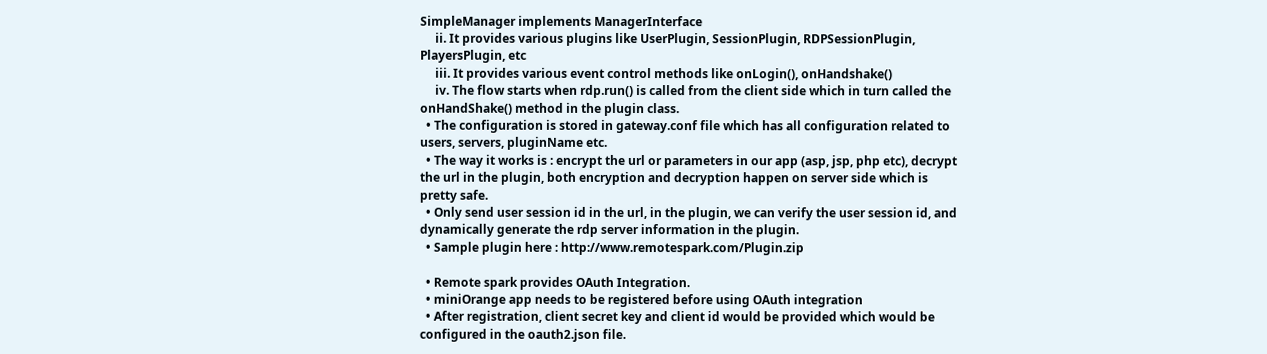SimpleManager implements ManagerInterface
     ii. It provides various plugins like UserPlugin, SessionPlugin, RDPSessionPlugin, PlayersPlugin, etc
     iii. It provides various event control methods like onLogin(), onHandshake()
     iv. The flow starts when rdp.run() is called from the client side which in turn called the onHandShake() method in the plugin class.
  • The configuration is stored in gateway.conf file which has all configuration related to users, servers, pluginName etc.
  • The way it works is : encrypt the url or parameters in our app (asp, jsp, php etc), decrypt the url in the plugin, both encryption and decryption happen on server side which is pretty safe.
  • Only send user session id in the url, in the plugin, we can verify the user session id, and dynamically generate the rdp server information in the plugin.
  • Sample plugin here : http://www.remotespark.com/Plugin.zip

  • Remote spark provides OAuth Integration.
  • miniOrange app needs to be registered before using OAuth integration
  • After registration, client secret key and client id would be provided which would be configured in the oauth2.json file.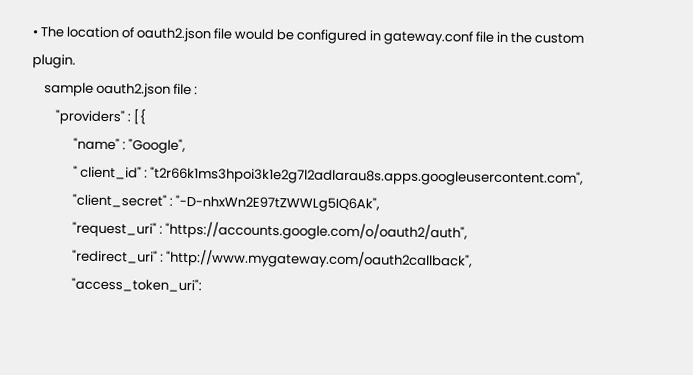• The location of oauth2.json file would be configured in gateway.conf file in the custom plugin.
    sample oauth2.json file :
        "providers" : [{
              "name" : "Google",
              " client_id" : "t2r66k1ms3hpoi3k1e2g7l2adlarau8s.apps.googleusercontent.com",
              "client_secret" : "-D-nhxWn2E97tZWWLg5IQ6Ak",
              "request_uri" : "https://accounts.google.com/o/oauth2/auth",
              "redirect_uri" : "http://www.mygateway.com/oauth2callback",
              "access_token_uri":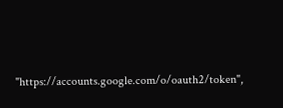"https://accounts.google.com/o/oauth2/token",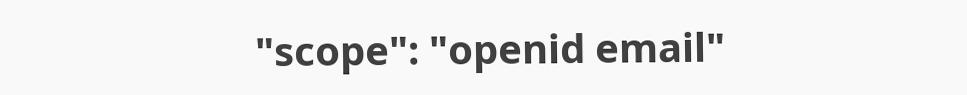"scope": "openid email"